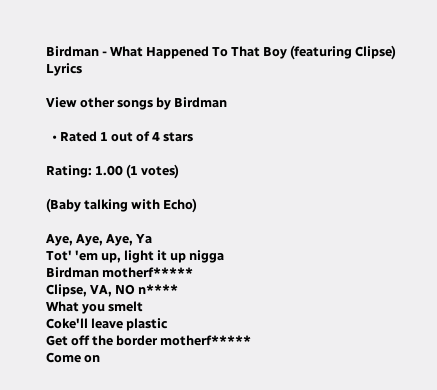Birdman - What Happened To That Boy (featuring Clipse) Lyrics

View other songs by Birdman

  • Rated 1 out of 4 stars

Rating: 1.00 (1 votes)

(Baby talking with Echo)

Aye, Aye, Aye, Ya
Tot' 'em up, light it up nigga
Birdman motherf*****
Clipse, VA, NO n****
What you smelt
Coke'll leave plastic
Get off the border motherf*****
Come on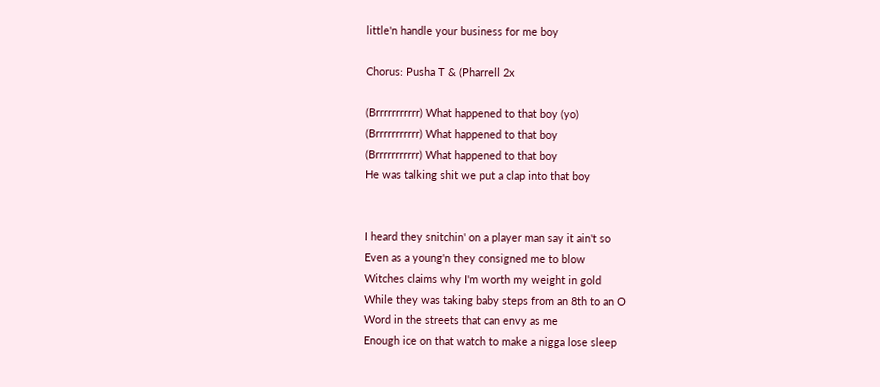little'n handle your business for me boy

Chorus: Pusha T & (Pharrell 2x

(Brrrrrrrrrrr) What happened to that boy (yo)
(Brrrrrrrrrrr) What happened to that boy
(Brrrrrrrrrrr) What happened to that boy
He was talking shit we put a clap into that boy


I heard they snitchin' on a player man say it ain't so
Even as a young'n they consigned me to blow
Witches claims why I'm worth my weight in gold
While they was taking baby steps from an 8th to an O
Word in the streets that can envy as me
Enough ice on that watch to make a nigga lose sleep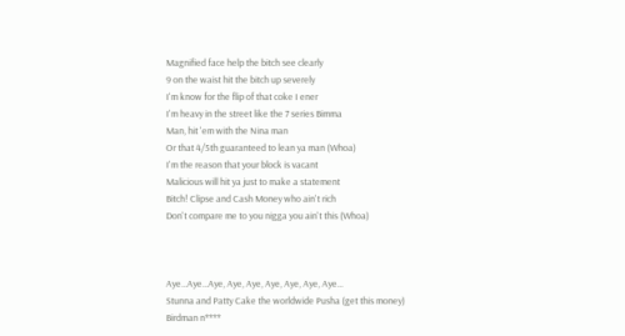Magnified face help the bitch see clearly
9 on the waist hit the bitch up severely
I'm know for the flip of that coke I ener
I'm heavy in the street like the 7 series Bimma
Man, hit 'em with the Nina man
Or that 4/5th guaranteed to lean ya man (Whoa)
I'm the reason that your block is vacant
Malicious will hit ya just to make a statement
Bitch! Clipse and Cash Money who ain't rich
Don't compare me to you nigga you ain't this (Whoa)



Aye...Aye...Aye, Aye, Aye, Aye, Aye, Aye, Aye...
Stunna and Patty Cake the worldwide Pusha (get this money)
Birdman n****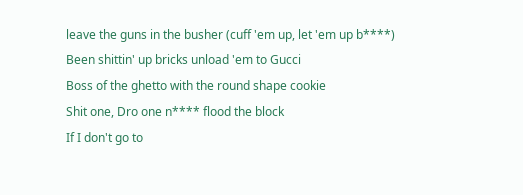leave the guns in the busher (cuff 'em up, let 'em up b****)
Been shittin' up bricks unload 'em to Gucci
Boss of the ghetto with the round shape cookie
Shit one, Dro one n**** flood the block
If I don't go to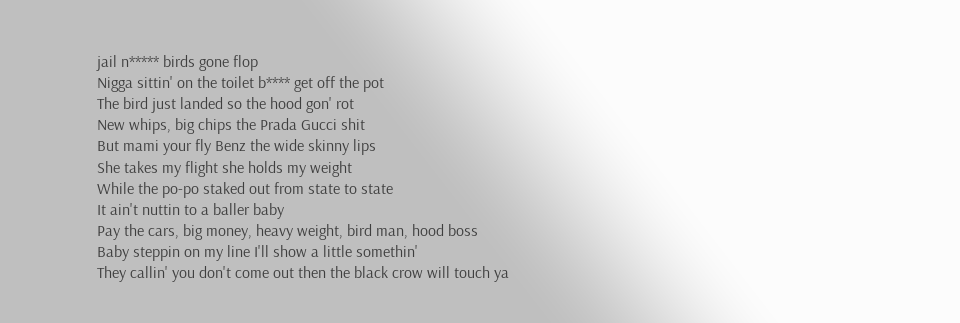jail n***** birds gone flop
Nigga sittin' on the toilet b**** get off the pot
The bird just landed so the hood gon' rot
New whips, big chips the Prada Gucci shit
But mami your fly Benz the wide skinny lips
She takes my flight she holds my weight
While the po-po staked out from state to state
It ain't nuttin to a baller baby
Pay the cars, big money, heavy weight, bird man, hood boss
Baby steppin on my line I'll show a little somethin'
They callin' you don't come out then the black crow will touch ya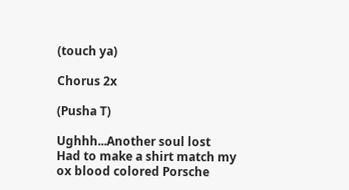(touch ya)

Chorus 2x

(Pusha T)

Ughhh...Another soul lost
Had to make a shirt match my ox blood colored Porsche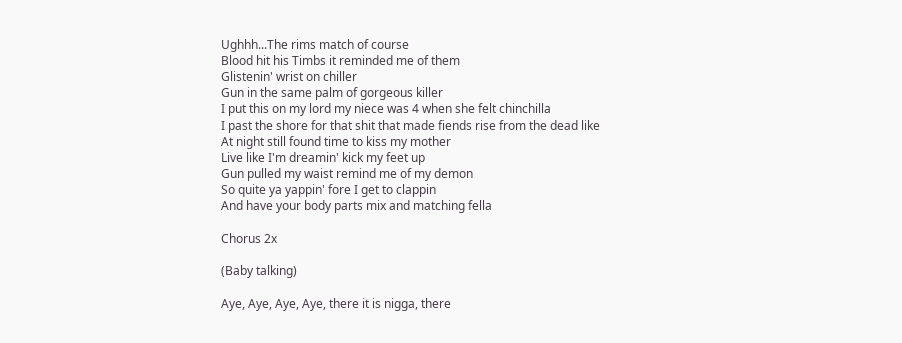Ughhh...The rims match of course
Blood hit his Timbs it reminded me of them
Glistenin' wrist on chiller
Gun in the same palm of gorgeous killer
I put this on my lord my niece was 4 when she felt chinchilla
I past the shore for that shit that made fiends rise from the dead like
At night still found time to kiss my mother
Live like I'm dreamin' kick my feet up
Gun pulled my waist remind me of my demon
So quite ya yappin' fore I get to clappin
And have your body parts mix and matching fella

Chorus 2x

(Baby talking)

Aye, Aye, Aye, Aye, there it is nigga, there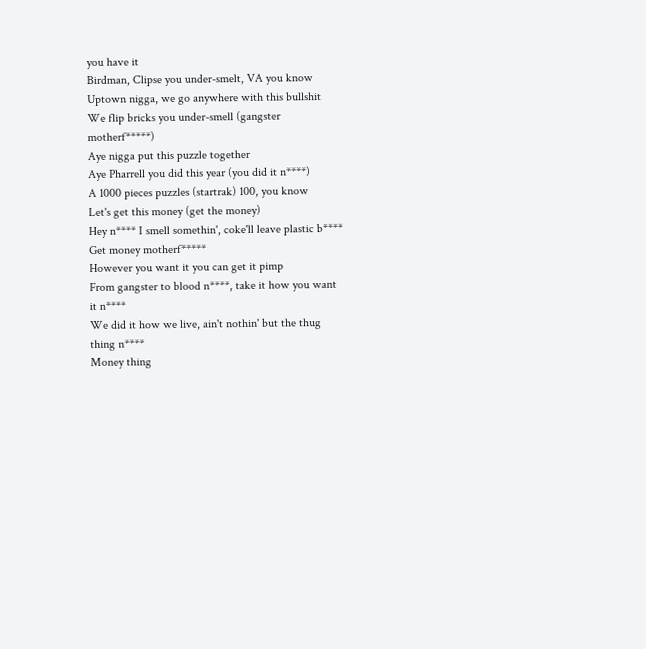you have it
Birdman, Clipse you under-smelt, VA you know
Uptown nigga, we go anywhere with this bullshit
We flip bricks you under-smell (gangster motherf*****)
Aye nigga put this puzzle together
Aye Pharrell you did this year (you did it n****)
A 1000 pieces puzzles (startrak) 100, you know
Let's get this money (get the money)
Hey n**** I smell somethin', coke'll leave plastic b****
Get money motherf*****
However you want it you can get it pimp
From gangster to blood n****, take it how you want it n****
We did it how we live, ain't nothin' but the thug thing n****
Money thing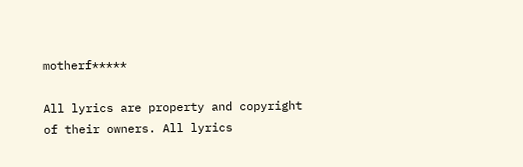motherf*****

All lyrics are property and copyright of their owners. All lyrics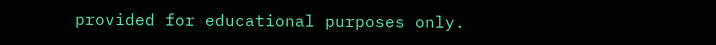provided for educational purposes only.